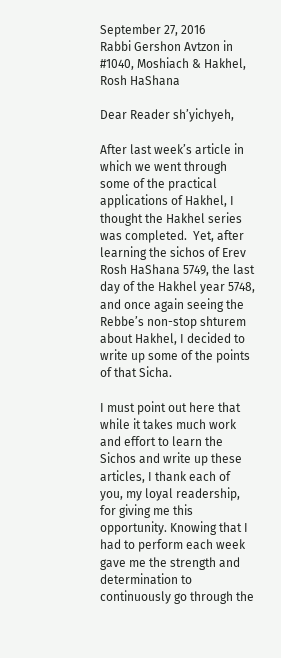September 27, 2016
Rabbi Gershon Avtzon in #1040, Moshiach & Hakhel, Rosh HaShana

Dear Reader sh’yichyeh,

After last week’s article in which we went through some of the practical applications of Hakhel, I thought the Hakhel series was completed.  Yet, after learning the sichos of Erev Rosh HaShana 5749, the last day of the Hakhel year 5748, and once again seeing the Rebbe’s non-stop shturem about Hakhel, I decided to write up some of the points of that Sicha.

I must point out here that while it takes much work and effort to learn the Sichos and write up these articles, I thank each of you, my loyal readership, for giving me this opportunity. Knowing that I had to perform each week gave me the strength and determination to continuously go through the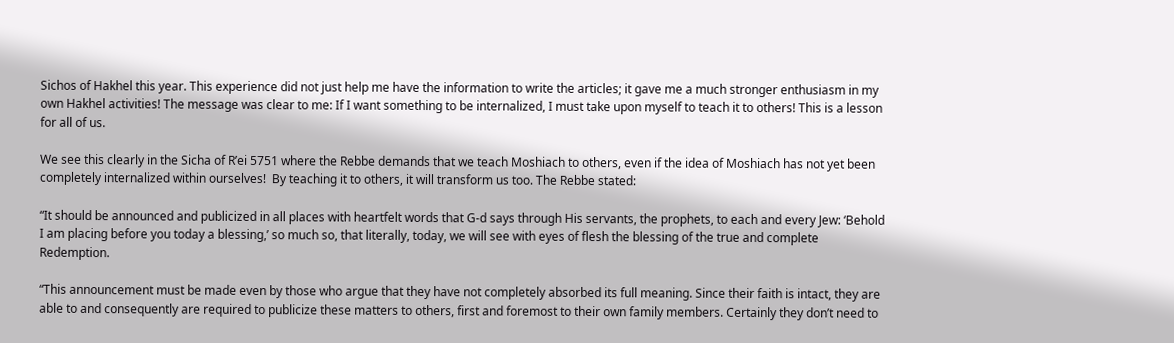Sichos of Hakhel this year. This experience did not just help me have the information to write the articles; it gave me a much stronger enthusiasm in my own Hakhel activities! The message was clear to me: If I want something to be internalized, I must take upon myself to teach it to others! This is a lesson for all of us.

We see this clearly in the Sicha of R’ei 5751 where the Rebbe demands that we teach Moshiach to others, even if the idea of Moshiach has not yet been completely internalized within ourselves!  By teaching it to others, it will transform us too. The Rebbe stated:

“It should be announced and publicized in all places with heartfelt words that G-d says through His servants, the prophets, to each and every Jew: ‘Behold I am placing before you today a blessing,’ so much so, that literally, today, we will see with eyes of flesh the blessing of the true and complete Redemption.

“This announcement must be made even by those who argue that they have not completely absorbed its full meaning. Since their faith is intact, they are able to and consequently are required to publicize these matters to others, first and foremost to their own family members. Certainly they don’t need to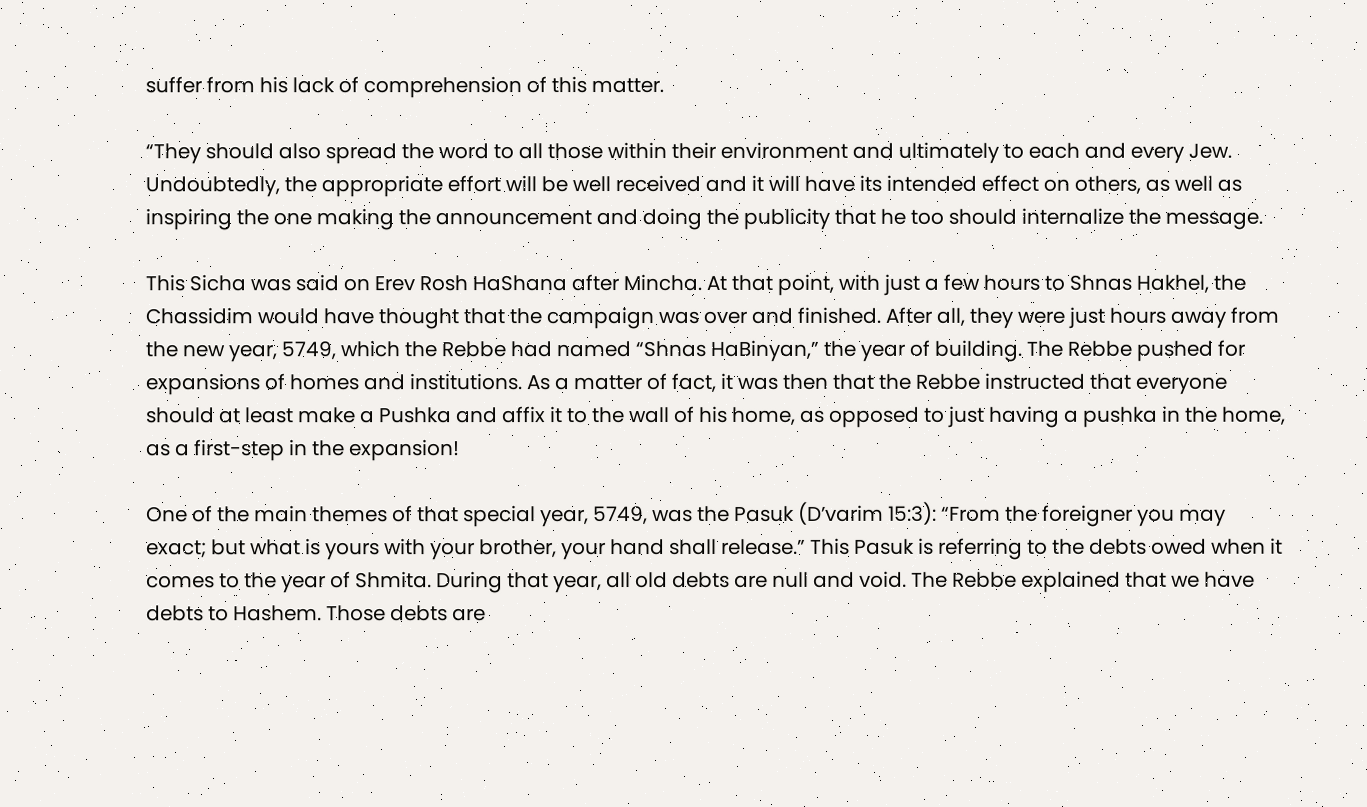suffer from his lack of comprehension of this matter.

“They should also spread the word to all those within their environment and ultimately to each and every Jew. Undoubtedly, the appropriate effort will be well received and it will have its intended effect on others, as well as inspiring the one making the announcement and doing the publicity that he too should internalize the message.

This Sicha was said on Erev Rosh HaShana after Mincha. At that point, with just a few hours to Shnas Hakhel, the Chassidim would have thought that the campaign was over and finished. After all, they were just hours away from the new year, 5749, which the Rebbe had named “Shnas HaBinyan,” the year of building. The Rebbe pushed for expansions of homes and institutions. As a matter of fact, it was then that the Rebbe instructed that everyone should at least make a Pushka and affix it to the wall of his home, as opposed to just having a pushka in the home, as a first-step in the expansion!

One of the main themes of that special year, 5749, was the Pasuk (D’varim 15:3): “From the foreigner you may exact; but what is yours with your brother, your hand shall release.” This Pasuk is referring to the debts owed when it comes to the year of Shmita. During that year, all old debts are null and void. The Rebbe explained that we have debts to Hashem. Those debts are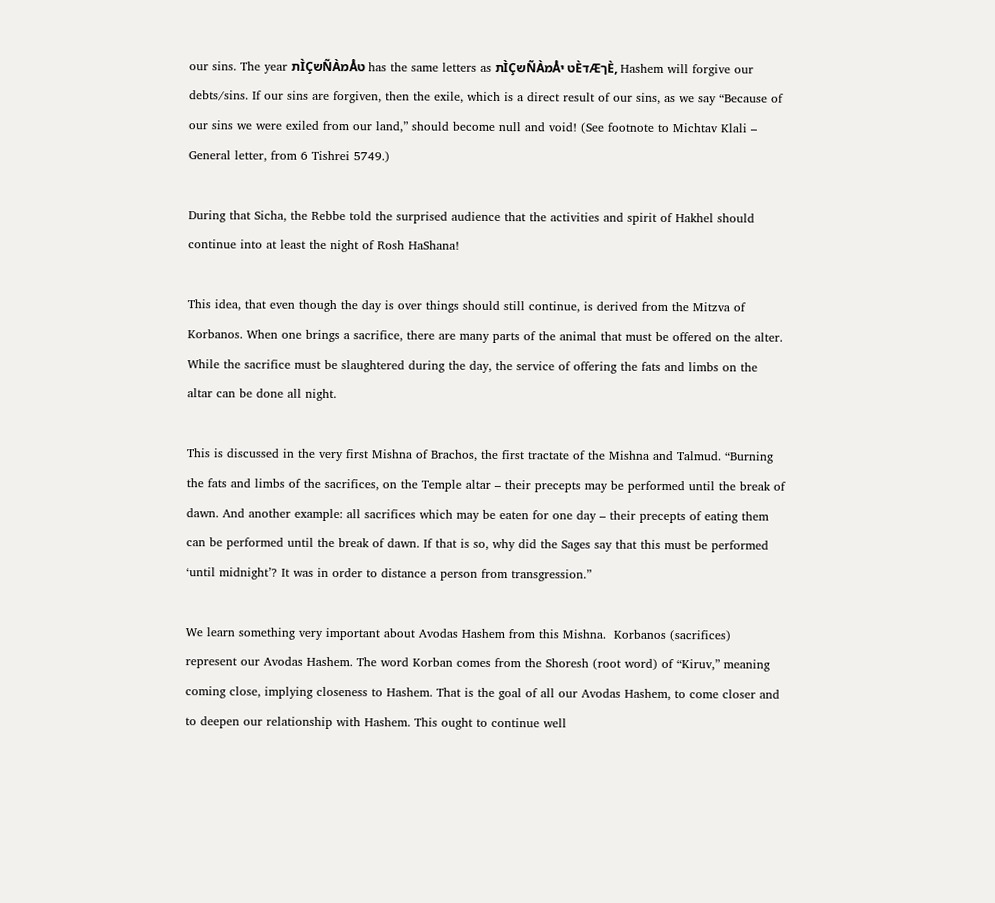our sins. The year תÌÇשÑÀמÅט has the same letters as תÌÇשÑÀמÅט יÈדÆךÈ, Hashem will forgive our debts/sins. If our sins are forgiven, then the exile, which is a direct result of our sins, as we say “Because of our sins we were exiled from our land,” should become null and void! (See footnote to Michtav Klali – General letter, from 6 Tishrei 5749.)

During that Sicha, the Rebbe told the surprised audience that the activities and spirit of Hakhel should continue into at least the night of Rosh HaShana!

This idea, that even though the day is over things should still continue, is derived from the Mitzva of Korbanos. When one brings a sacrifice, there are many parts of the animal that must be offered on the alter. While the sacrifice must be slaughtered during the day, the service of offering the fats and limbs on the altar can be done all night.

This is discussed in the very first Mishna of Brachos, the first tractate of the Mishna and Talmud. “Burning the fats and limbs of the sacrifices, on the Temple altar – their precepts may be performed until the break of dawn. And another example: all sacrifices which may be eaten for one day – their precepts of eating them can be performed until the break of dawn. If that is so, why did the Sages say that this must be performed ‘until midnight’? It was in order to distance a person from transgression.”

We learn something very important about Avodas Hashem from this Mishna.  Korbanos (sacrifices) represent our Avodas Hashem. The word Korban comes from the Shoresh (root word) of “Kiruv,” meaning coming close, implying closeness to Hashem. That is the goal of all our Avodas Hashem, to come closer and to deepen our relationship with Hashem. This ought to continue well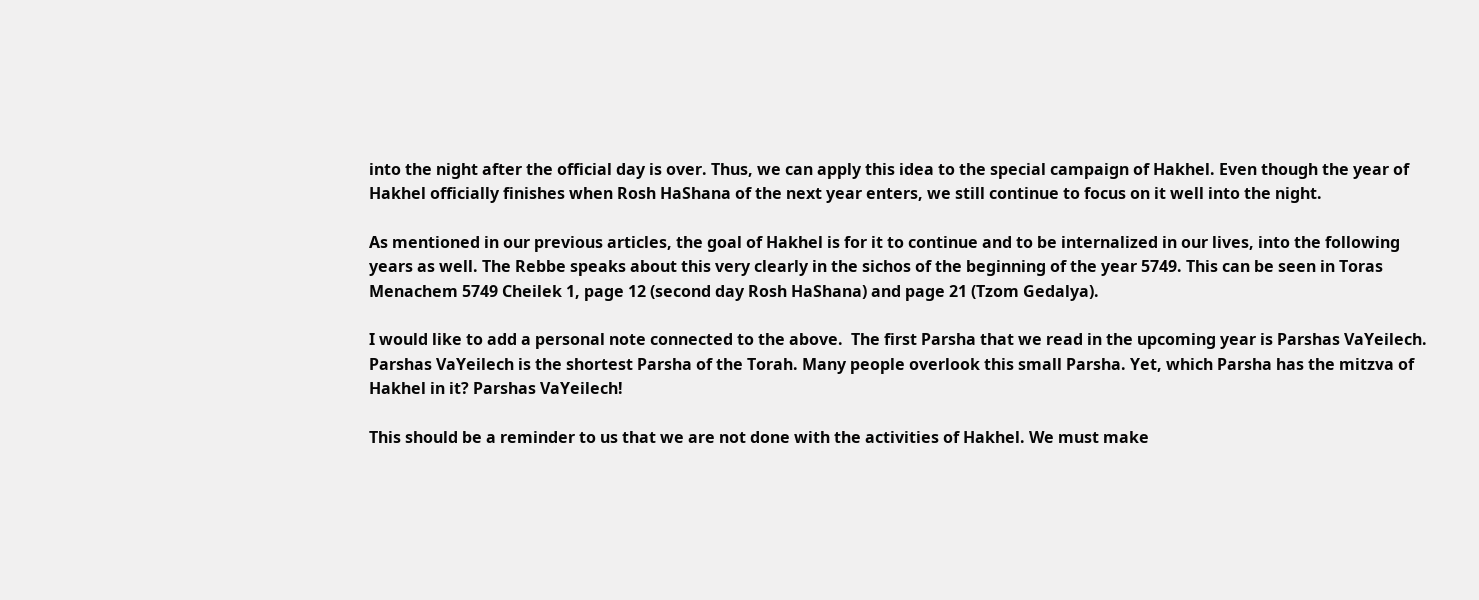into the night after the official day is over. Thus, we can apply this idea to the special campaign of Hakhel. Even though the year of Hakhel officially finishes when Rosh HaShana of the next year enters, we still continue to focus on it well into the night.

As mentioned in our previous articles, the goal of Hakhel is for it to continue and to be internalized in our lives, into the following years as well. The Rebbe speaks about this very clearly in the sichos of the beginning of the year 5749. This can be seen in Toras Menachem 5749 Cheilek 1, page 12 (second day Rosh HaShana) and page 21 (Tzom Gedalya).

I would like to add a personal note connected to the above.  The first Parsha that we read in the upcoming year is Parshas VaYeilech. Parshas VaYeilech is the shortest Parsha of the Torah. Many people overlook this small Parsha. Yet, which Parsha has the mitzva of Hakhel in it? Parshas VaYeilech!

This should be a reminder to us that we are not done with the activities of Hakhel. We must make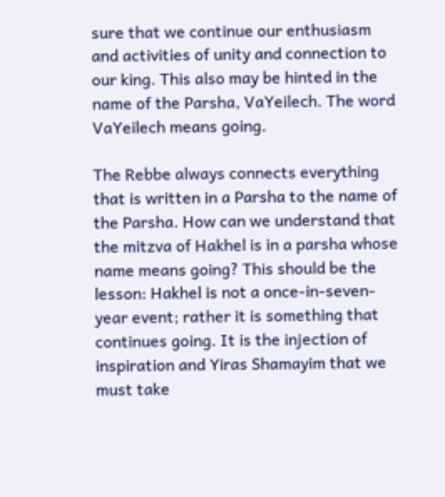sure that we continue our enthusiasm and activities of unity and connection to our king. This also may be hinted in the name of the Parsha, VaYeilech. The word VaYeilech means going.

The Rebbe always connects everything that is written in a Parsha to the name of the Parsha. How can we understand that the mitzva of Hakhel is in a parsha whose name means going? This should be the lesson: Hakhel is not a once-in-seven-year event; rather it is something that continues going. It is the injection of inspiration and Yiras Shamayim that we must take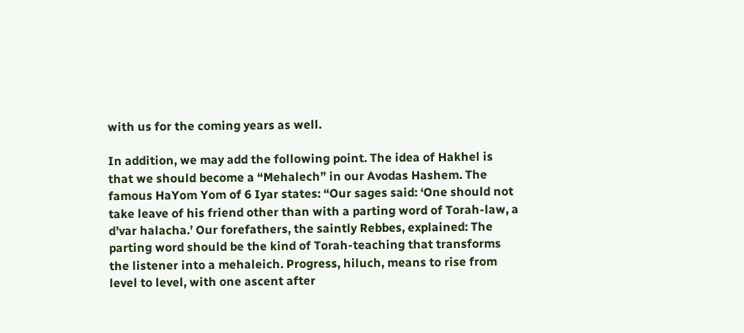with us for the coming years as well.

In addition, we may add the following point. The idea of Hakhel is that we should become a “Mehalech” in our Avodas Hashem. The famous HaYom Yom of 6 Iyar states: “Our sages said: ‘One should not take leave of his friend other than with a parting word of Torah-law, a d’var halacha.’ Our forefathers, the saintly Rebbes, explained: The parting word should be the kind of Torah-teaching that transforms the listener into a mehaleich. Progress, hiluch, means to rise from level to level, with one ascent after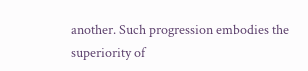another. Such progression embodies the superiority of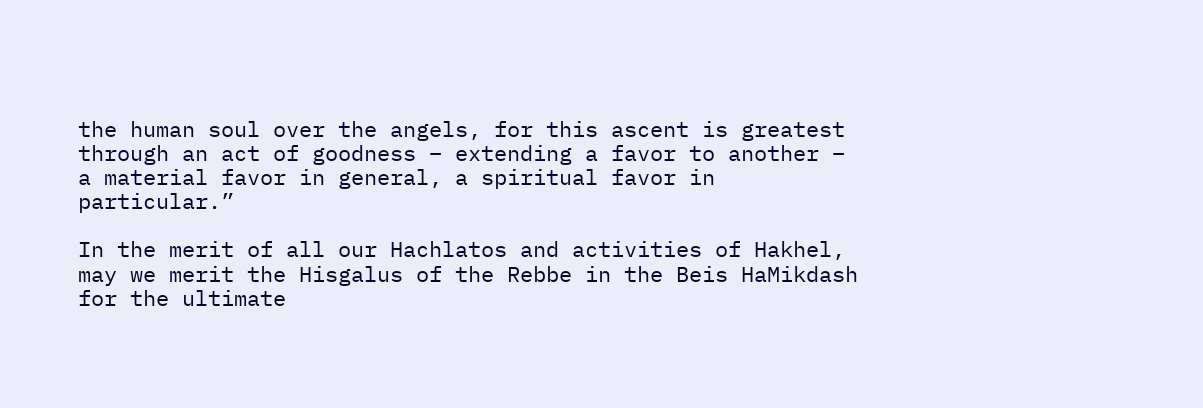the human soul over the angels, for this ascent is greatest through an act of goodness – extending a favor to another – a material favor in general, a spiritual favor in particular.”

In the merit of all our Hachlatos and activities of Hakhel, may we merit the Hisgalus of the Rebbe in the Beis HaMikdash for the ultimate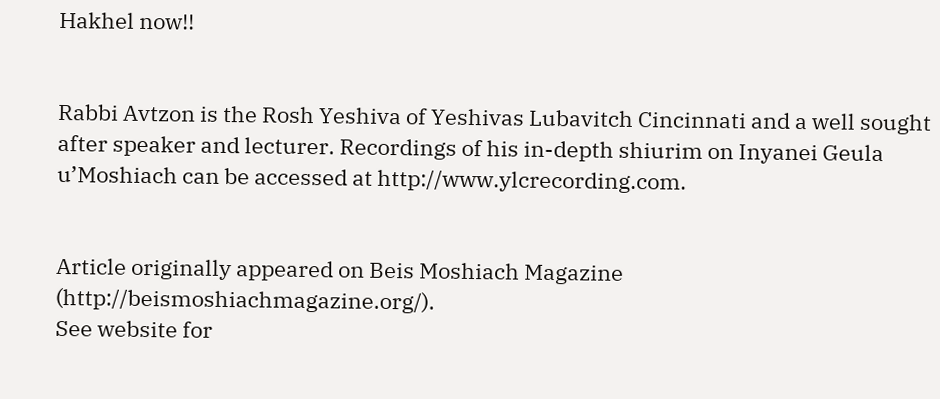Hakhel now!!


Rabbi Avtzon is the Rosh Yeshiva of Yeshivas Lubavitch Cincinnati and a well sought after speaker and lecturer. Recordings of his in-depth shiurim on Inyanei Geula u’Moshiach can be accessed at http://www.ylcrecording.com.


Article originally appeared on Beis Moshiach Magazine (http://beismoshiachmagazine.org/).
See website for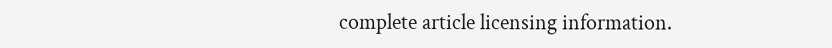complete article licensing information.